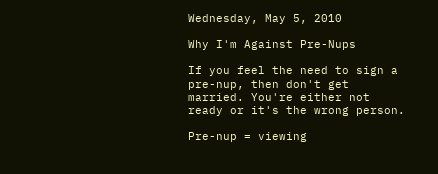Wednesday, May 5, 2010

Why I'm Against Pre-Nups

If you feel the need to sign a pre-nup, then don't get married. You're either not ready or it's the wrong person.

Pre-nup = viewing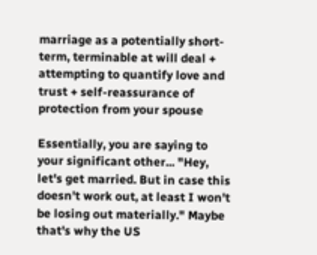marriage as a potentially short-term, terminable at will deal + attempting to quantify love and trust + self-reassurance of protection from your spouse

Essentially, you are saying to your significant other... "Hey, let's get married. But in case this doesn't work out, at least I won't be losing out materially." Maybe that's why the US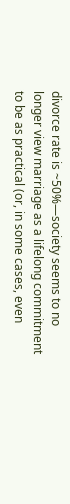divorce rate is ~50%—society seems to no longer view marriage as a lifelong commitment to be as practical (or, in some cases, even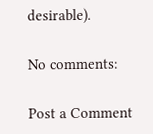desirable).

No comments:

Post a Comment